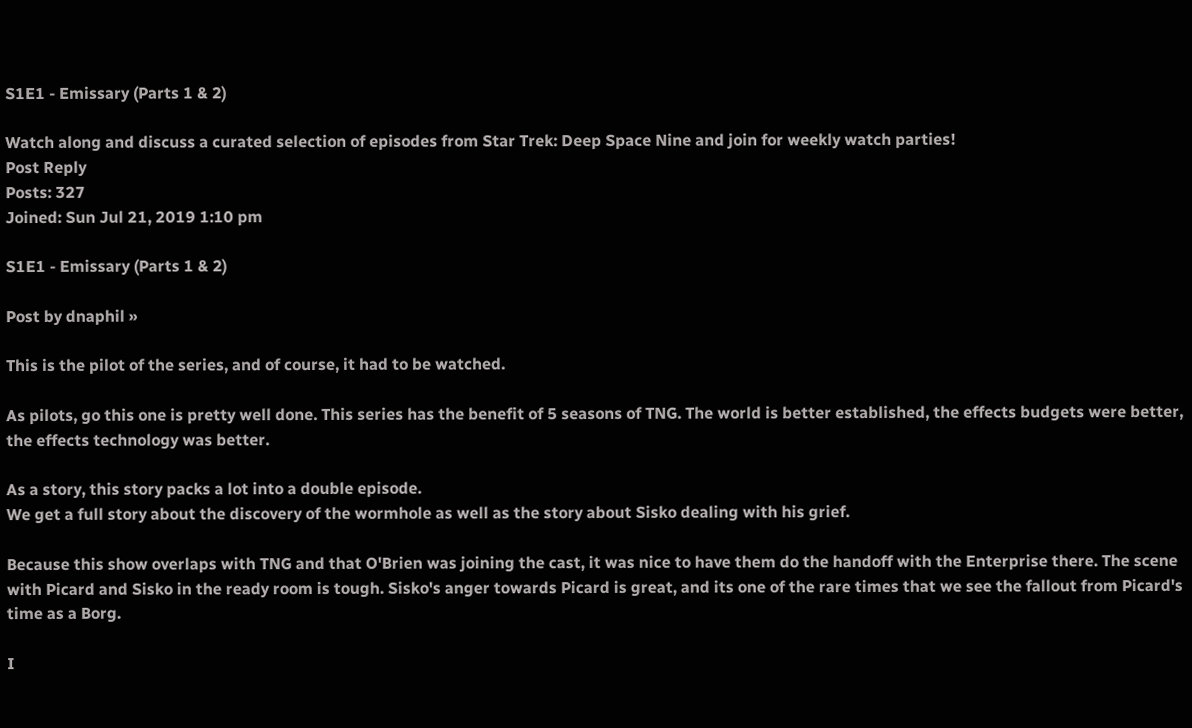S1E1 - Emissary (Parts 1 & 2)

Watch along and discuss a curated selection of episodes from Star Trek: Deep Space Nine and join for weekly watch parties!
Post Reply
Posts: 327
Joined: Sun Jul 21, 2019 1:10 pm

S1E1 - Emissary (Parts 1 & 2)

Post by dnaphil »

This is the pilot of the series, and of course, it had to be watched.

As pilots, go this one is pretty well done. This series has the benefit of 5 seasons of TNG. The world is better established, the effects budgets were better, the effects technology was better.

As a story, this story packs a lot into a double episode.
We get a full story about the discovery of the wormhole as well as the story about Sisko dealing with his grief.

Because this show overlaps with TNG and that O'Brien was joining the cast, it was nice to have them do the handoff with the Enterprise there. The scene with Picard and Sisko in the ready room is tough. Sisko's anger towards Picard is great, and its one of the rare times that we see the fallout from Picard's time as a Borg.

I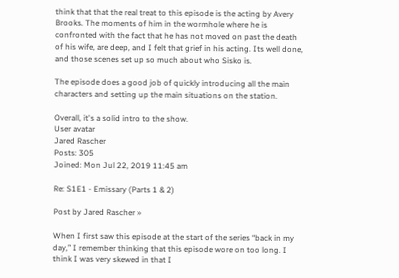think that that the real treat to this episode is the acting by Avery Brooks. The moments of him in the wormhole where he is confronted with the fact that he has not moved on past the death of his wife, are deep, and I felt that grief in his acting. Its well done, and those scenes set up so much about who Sisko is.

The episode does a good job of quickly introducing all the main characters and setting up the main situations on the station.

Overall, it's a solid intro to the show.
User avatar
Jared Rascher
Posts: 305
Joined: Mon Jul 22, 2019 11:45 am

Re: S1E1 - Emissary (Parts 1 & 2)

Post by Jared Rascher »

When I first saw this episode at the start of the series “back in my day,” I remember thinking that this episode wore on too long. I think I was very skewed in that I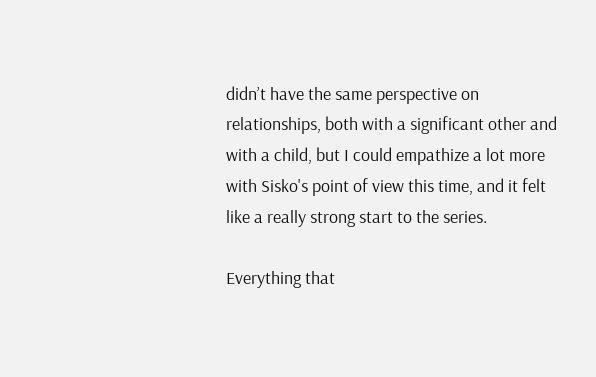didn’t have the same perspective on relationships, both with a significant other and with a child, but I could empathize a lot more with Sisko's point of view this time, and it felt like a really strong start to the series.

Everything that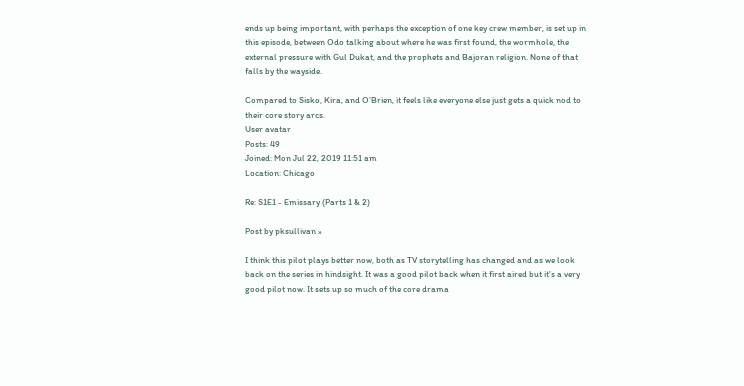ends up being important, with perhaps the exception of one key crew member, is set up in this episode, between Odo talking about where he was first found, the wormhole, the external pressure with Gul Dukat, and the prophets and Bajoran religion. None of that falls by the wayside.

Compared to Sisko, Kira, and O’Brien, it feels like everyone else just gets a quick nod to their core story arcs.
User avatar
Posts: 49
Joined: Mon Jul 22, 2019 11:51 am
Location: Chicago

Re: S1E1 - Emissary (Parts 1 & 2)

Post by pksullivan »

I think this pilot plays better now, both as TV storytelling has changed and as we look back on the series in hindsight. It was a good pilot back when it first aired but it's a very good pilot now. It sets up so much of the core drama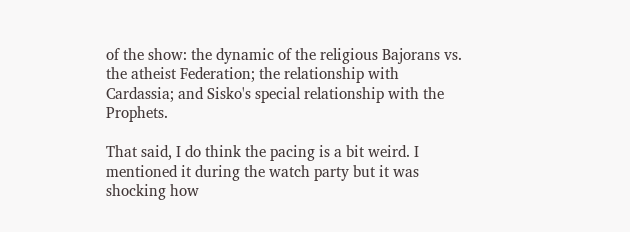of the show: the dynamic of the religious Bajorans vs. the atheist Federation; the relationship with Cardassia; and Sisko's special relationship with the Prophets.

That said, I do think the pacing is a bit weird. I mentioned it during the watch party but it was shocking how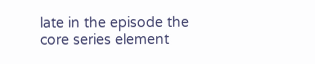late in the episode the core series element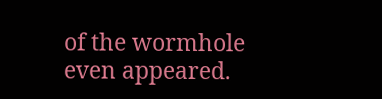of the wormhole even appeared.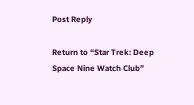Post Reply

Return to “Star Trek: Deep Space Nine Watch Club”